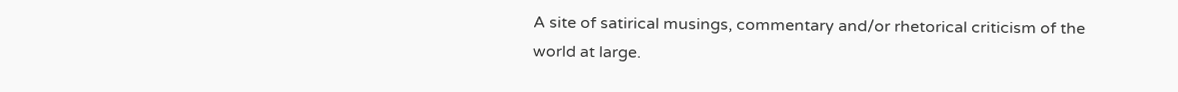A site of satirical musings, commentary and/or rhetorical criticism of the world at large.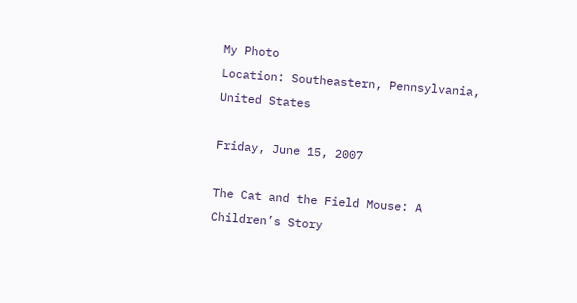My Photo
Location: Southeastern, Pennsylvania, United States

Friday, June 15, 2007

The Cat and the Field Mouse: A Children’s Story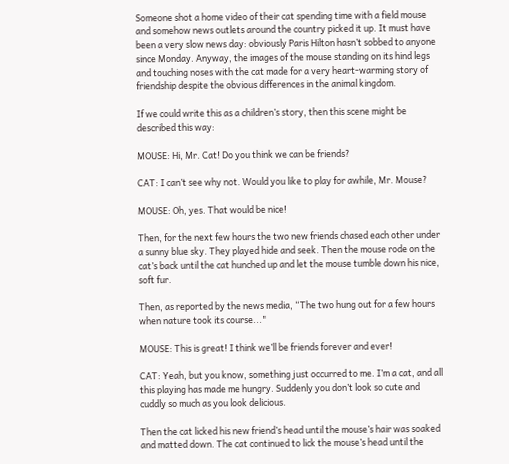Someone shot a home video of their cat spending time with a field mouse and somehow news outlets around the country picked it up. It must have been a very slow news day: obviously Paris Hilton hasn’t sobbed to anyone since Monday. Anyway, the images of the mouse standing on its hind legs and touching noses with the cat made for a very heart-warming story of friendship despite the obvious differences in the animal kingdom.

If we could write this as a children’s story, then this scene might be described this way:

MOUSE: Hi, Mr. Cat! Do you think we can be friends?

CAT: I can’t see why not. Would you like to play for awhile, Mr. Mouse?

MOUSE: Oh, yes. That would be nice!

Then, for the next few hours the two new friends chased each other under a sunny blue sky. They played hide and seek. Then the mouse rode on the cat’s back until the cat hunched up and let the mouse tumble down his nice, soft fur.

Then, as reported by the news media, “The two hung out for a few hours when nature took its course..."

MOUSE: This is great! I think we’ll be friends forever and ever!

CAT: Yeah, but you know, something just occurred to me. I’m a cat, and all this playing has made me hungry. Suddenly you don’t look so cute and cuddly so much as you look delicious.

Then the cat licked his new friend’s head until the mouse’s hair was soaked and matted down. The cat continued to lick the mouse’s head until the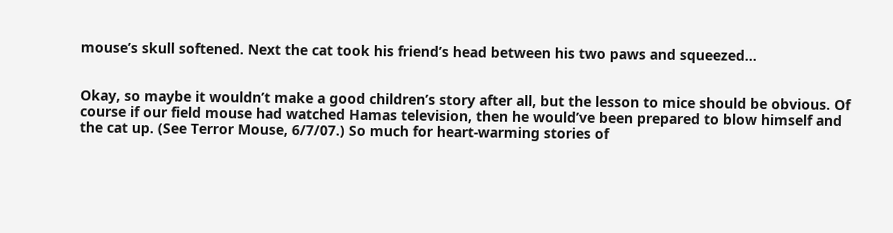mouse’s skull softened. Next the cat took his friend’s head between his two paws and squeezed...


Okay, so maybe it wouldn’t make a good children’s story after all, but the lesson to mice should be obvious. Of course if our field mouse had watched Hamas television, then he would’ve been prepared to blow himself and the cat up. (See Terror Mouse, 6/7/07.) So much for heart-warming stories of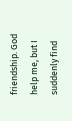friendship. God help me, but I suddenly find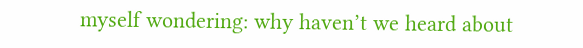myself wondering: why haven’t we heard about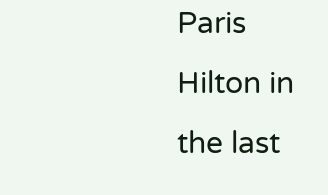Paris Hilton in the last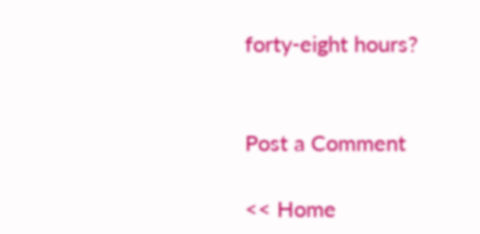forty-eight hours?


Post a Comment

<< Home